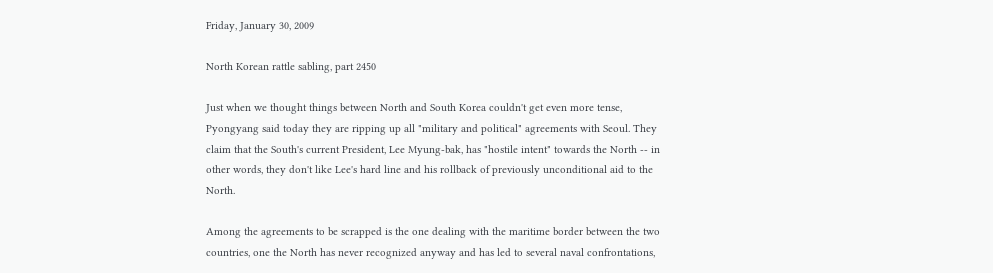Friday, January 30, 2009

North Korean rattle sabling, part 2450

Just when we thought things between North and South Korea couldn't get even more tense, Pyongyang said today they are ripping up all "military and political" agreements with Seoul. They claim that the South's current President, Lee Myung-bak, has "hostile intent" towards the North -- in other words, they don't like Lee's hard line and his rollback of previously unconditional aid to the North.

Among the agreements to be scrapped is the one dealing with the maritime border between the two countries, one the North has never recognized anyway and has led to several naval confrontations,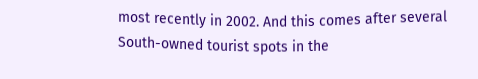most recently in 2002. And this comes after several South-owned tourist spots in the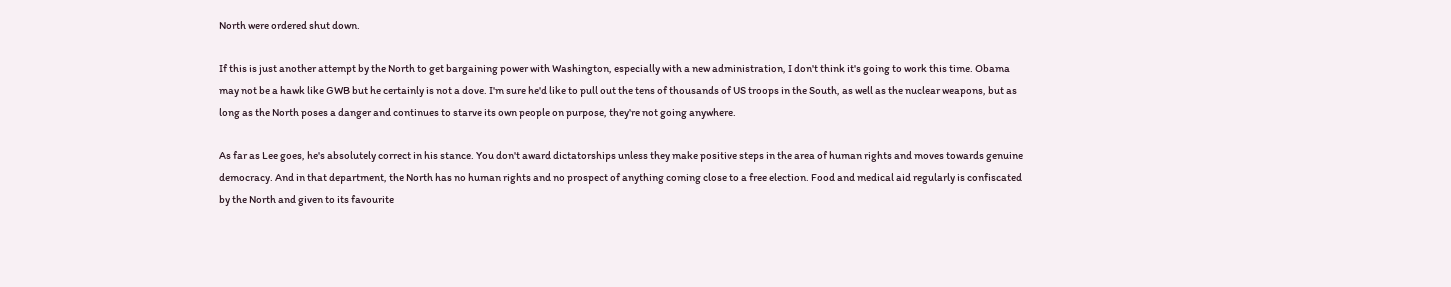North were ordered shut down.

If this is just another attempt by the North to get bargaining power with Washington, especially with a new administration, I don't think it's going to work this time. Obama may not be a hawk like GWB but he certainly is not a dove. I'm sure he'd like to pull out the tens of thousands of US troops in the South, as well as the nuclear weapons, but as long as the North poses a danger and continues to starve its own people on purpose, they're not going anywhere.

As far as Lee goes, he's absolutely correct in his stance. You don't award dictatorships unless they make positive steps in the area of human rights and moves towards genuine democracy. And in that department, the North has no human rights and no prospect of anything coming close to a free election. Food and medical aid regularly is confiscated by the North and given to its favourite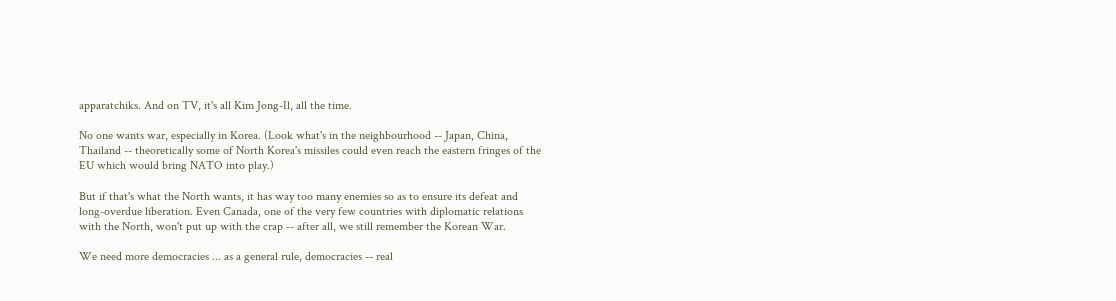apparatchiks. And on TV, it's all Kim Jong-Il, all the time.

No one wants war, especially in Korea. (Look what's in the neighbourhood -- Japan, China, Thailand -- theoretically some of North Korea's missiles could even reach the eastern fringes of the EU which would bring NATO into play.)

But if that's what the North wants, it has way too many enemies so as to ensure its defeat and long-overdue liberation. Even Canada, one of the very few countries with diplomatic relations with the North, won't put up with the crap -- after all, we still remember the Korean War.

We need more democracies ... as a general rule, democracies -- real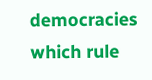democracies which rule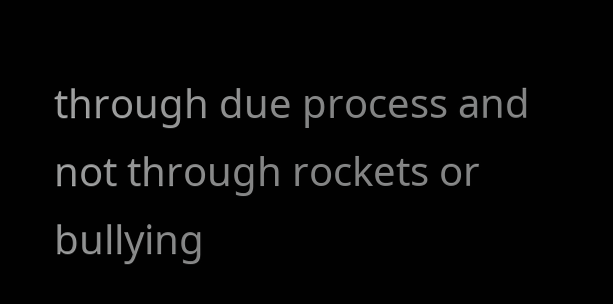through due process and not through rockets or bullying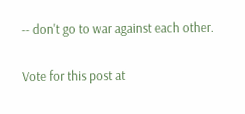-- don't go to war against each other.

Vote for this post at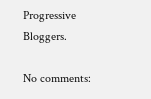Progressive Bloggers.

No comments: